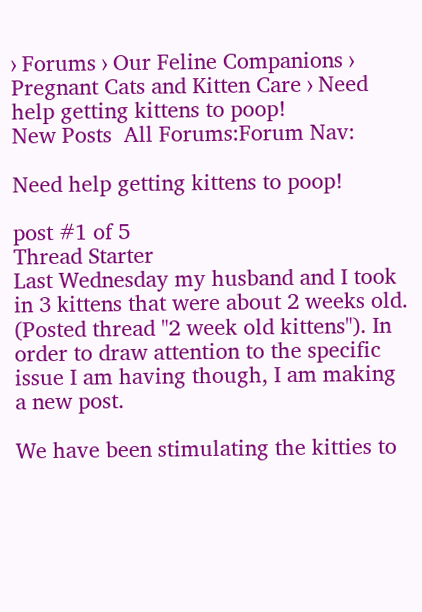› Forums › Our Feline Companions › Pregnant Cats and Kitten Care › Need help getting kittens to poop!
New Posts  All Forums:Forum Nav:

Need help getting kittens to poop!

post #1 of 5
Thread Starter
Last Wednesday my husband and I took in 3 kittens that were about 2 weeks old. (Posted thread "2 week old kittens"). In order to draw attention to the specific issue I am having though, I am making a new post.

We have been stimulating the kitties to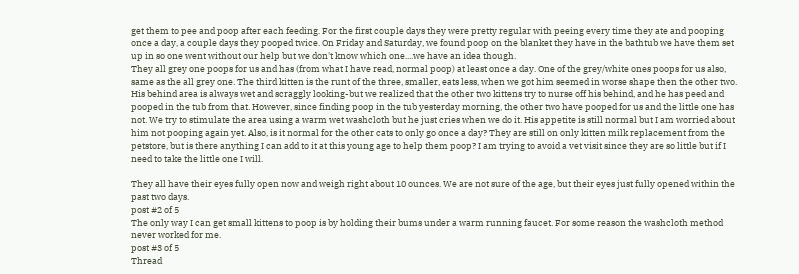get them to pee and poop after each feeding. For the first couple days they were pretty regular with peeing every time they ate and pooping once a day, a couple days they pooped twice. On Friday and Saturday, we found poop on the blanket they have in the bathtub we have them set up in so one went without our help but we don't know which one....we have an idea though.
They all grey one poops for us and has (from what I have read, normal poop) at least once a day. One of the grey/white ones poops for us also, same as the all grey one. The third kitten is the runt of the three, smaller, eats less, when we got him seemed in worse shape then the other two. His behind area is always wet and scraggly looking-but we realized that the other two kittens try to nurse off his behind, and he has peed and pooped in the tub from that. However, since finding poop in the tub yesterday morning, the other two have pooped for us and the little one has not. We try to stimulate the area using a warm wet washcloth but he just cries when we do it. His appetite is still normal but I am worried about him not pooping again yet. Also, is it normal for the other cats to only go once a day? They are still on only kitten milk replacement from the petstore, but is there anything I can add to it at this young age to help them poop? I am trying to avoid a vet visit since they are so little but if I need to take the little one I will.

They all have their eyes fully open now and weigh right about 10 ounces. We are not sure of the age, but their eyes just fully opened within the past two days.
post #2 of 5
The only way I can get small kittens to poop is by holding their bums under a warm running faucet. For some reason the washcloth method never worked for me.
post #3 of 5
Thread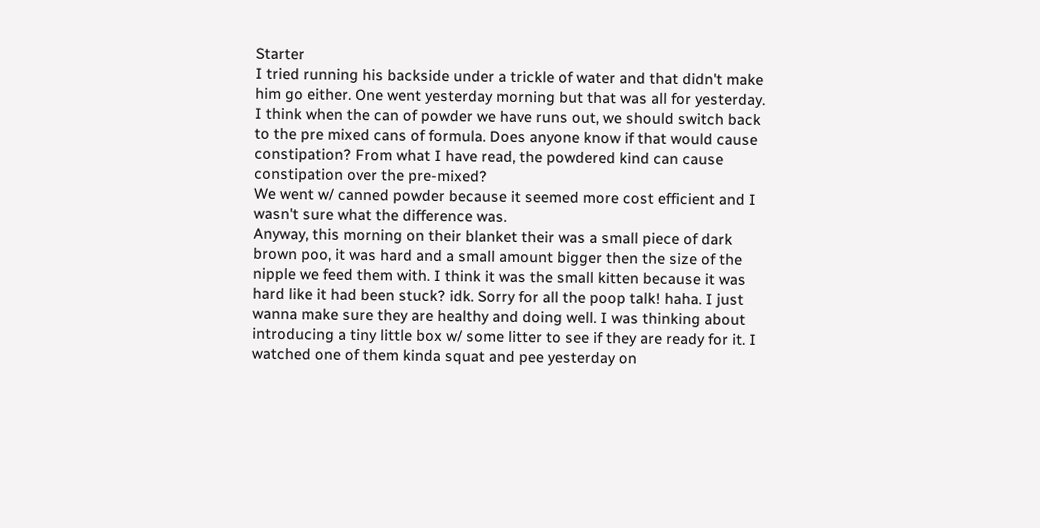Starter
I tried running his backside under a trickle of water and that didn't make him go either. One went yesterday morning but that was all for yesterday. I think when the can of powder we have runs out, we should switch back to the pre mixed cans of formula. Does anyone know if that would cause constipation? From what I have read, the powdered kind can cause constipation over the pre-mixed?
We went w/ canned powder because it seemed more cost efficient and I wasn't sure what the difference was.
Anyway, this morning on their blanket their was a small piece of dark brown poo, it was hard and a small amount bigger then the size of the nipple we feed them with. I think it was the small kitten because it was hard like it had been stuck? idk. Sorry for all the poop talk! haha. I just wanna make sure they are healthy and doing well. I was thinking about introducing a tiny little box w/ some litter to see if they are ready for it. I watched one of them kinda squat and pee yesterday on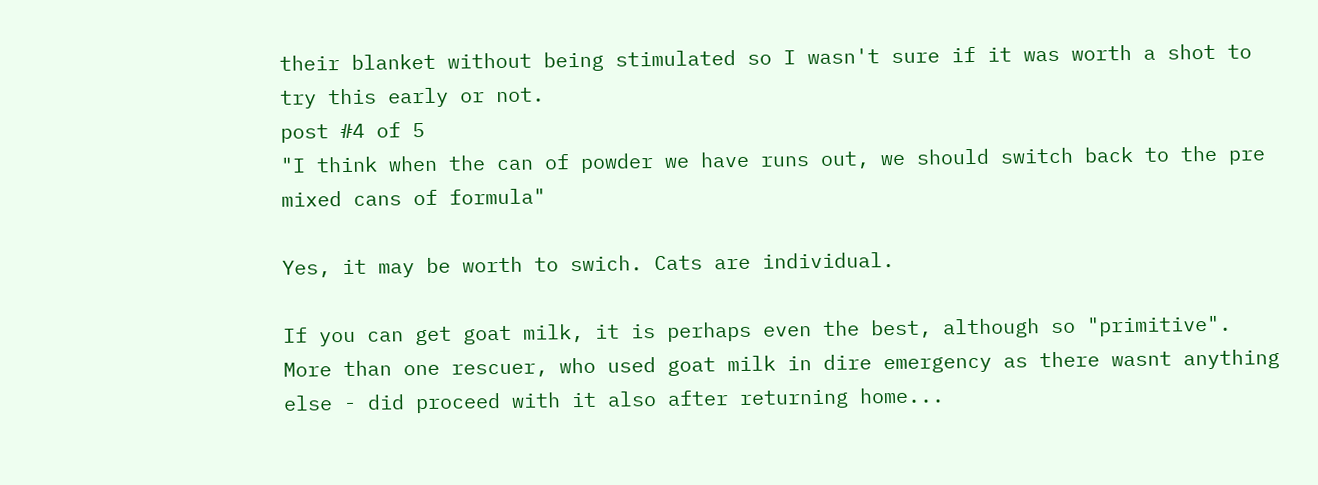their blanket without being stimulated so I wasn't sure if it was worth a shot to try this early or not.
post #4 of 5
"I think when the can of powder we have runs out, we should switch back to the pre mixed cans of formula"

Yes, it may be worth to swich. Cats are individual.

If you can get goat milk, it is perhaps even the best, although so "primitive". More than one rescuer, who used goat milk in dire emergency as there wasnt anything else - did proceed with it also after returning home...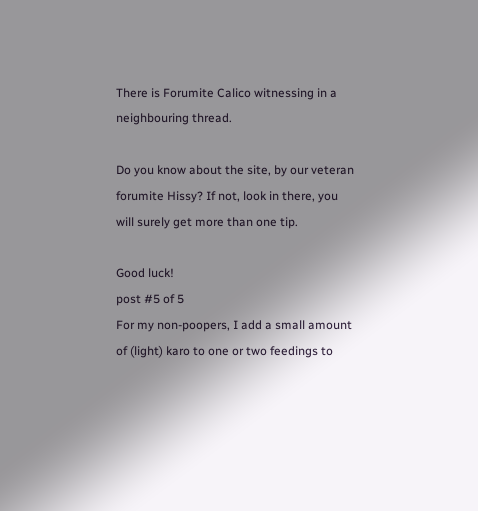There is Forumite Calico witnessing in a neighbouring thread.

Do you know about the site, by our veteran forumite Hissy? If not, look in there, you will surely get more than one tip.

Good luck!
post #5 of 5
For my non-poopers, I add a small amount of (light) karo to one or two feedings to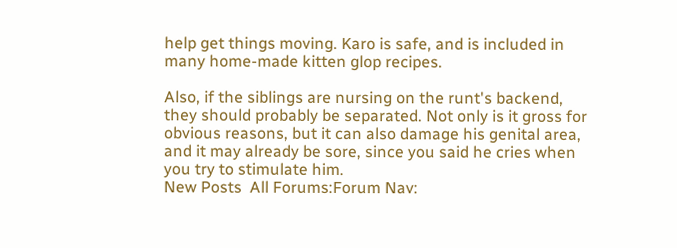help get things moving. Karo is safe, and is included in many home-made kitten glop recipes.

Also, if the siblings are nursing on the runt's backend, they should probably be separated. Not only is it gross for obvious reasons, but it can also damage his genital area, and it may already be sore, since you said he cries when you try to stimulate him.
New Posts  All Forums:Forum Nav: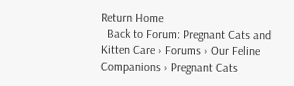Return Home
  Back to Forum: Pregnant Cats and Kitten Care › Forums › Our Feline Companions › Pregnant Cats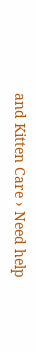and Kitten Care › Need help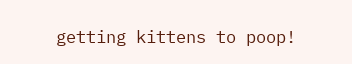getting kittens to poop!